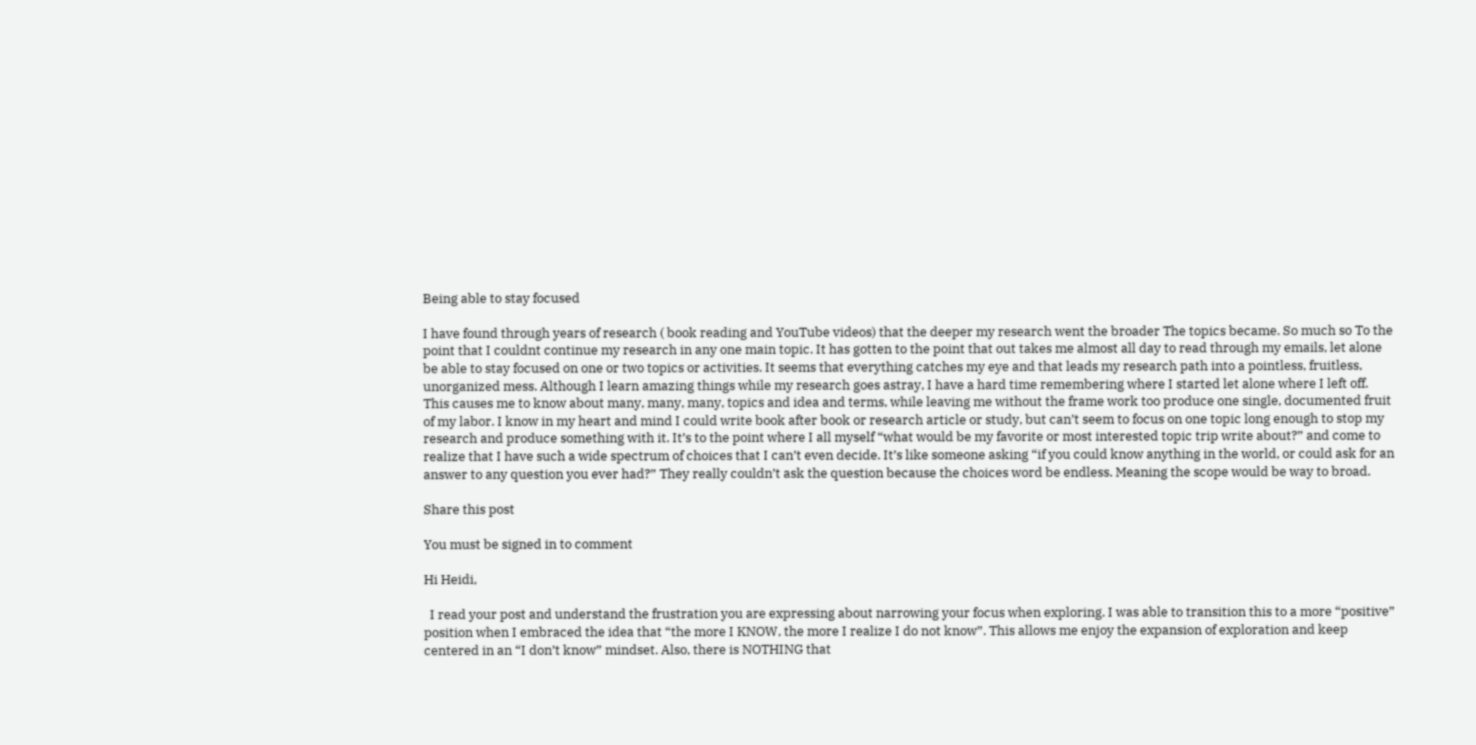Being able to stay focused

I have found through years of research ( book reading and YouTube videos) that the deeper my research went the broader The topics became. So much so To the point that I couldnt continue my research in any one main topic. It has gotten to the point that out takes me almost all day to read through my emails, let alone be able to stay focused on one or two topics or activities. It seems that everything catches my eye and that leads my research path into a pointless, fruitless, unorganized mess. Although I learn amazing things while my research goes astray, I have a hard time remembering where I started let alone where I left off. This causes me to know about many, many, many, topics and idea and terms, while leaving me without the frame work too produce one single, documented fruit of my labor. I know in my heart and mind I could write book after book or research article or study, but can’t seem to focus on one topic long enough to stop my research and produce something with it. It’s to the point where I all myself “what would be my favorite or most interested topic trip write about?” and come to realize that I have such a wide spectrum of choices that I can’t even decide. It’s like someone asking “if you could know anything in the world, or could ask for an answer to any question you ever had?” They really couldn’t ask the question because the choices word be endless. Meaning the scope would be way to broad.

Share this post

You must be signed in to comment

Hi Heidi,

  I read your post and understand the frustration you are expressing about narrowing your focus when exploring. I was able to transition this to a more “positive” position when I embraced the idea that “the more I KNOW, the more I realize I do not know”. This allows me enjoy the expansion of exploration and keep centered in an “I don’t know” mindset. Also, there is NOTHING that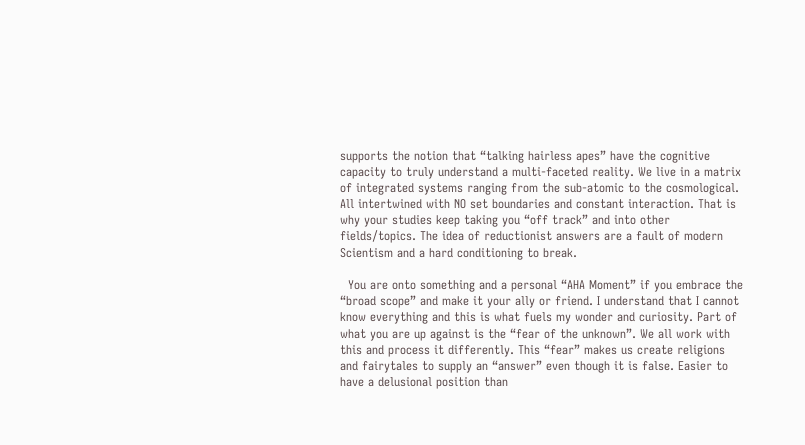supports the notion that “talking hairless apes” have the cognitive capacity to truly understand a multi-faceted reality. We live in a matrix of integrated systems ranging from the sub-atomic to the cosmological. All intertwined with NO set boundaries and constant interaction. That is why your studies keep taking you “off track” and into other fields/topics. The idea of reductionist answers are a fault of modern Scientism and a hard conditioning to break.

  You are onto something and a personal “AHA Moment” if you embrace the “broad scope” and make it your ally or friend. I understand that I cannot know everything and this is what fuels my wonder and curiosity. Part of what you are up against is the “fear of the unknown”. We all work with this and process it differently. This “fear” makes us create religions and fairytales to supply an “answer” even though it is false. Easier to have a delusional position than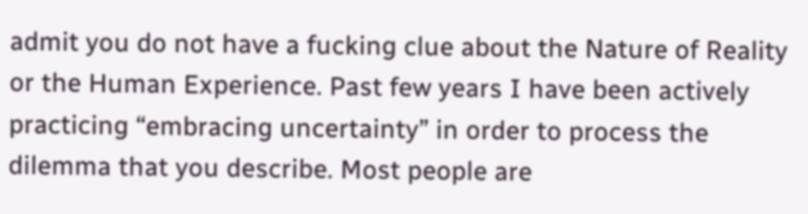admit you do not have a fucking clue about the Nature of Reality or the Human Experience. Past few years I have been actively practicing “embracing uncertainty” in order to process the dilemma that you describe. Most people are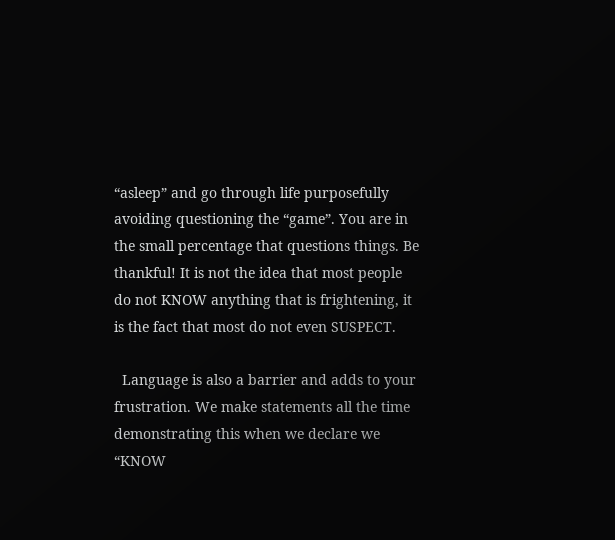“asleep” and go through life purposefully avoiding questioning the “game”. You are in the small percentage that questions things. Be thankful! It is not the idea that most people do not KNOW anything that is frightening, it is the fact that most do not even SUSPECT.

  Language is also a barrier and adds to your frustration. We make statements all the time demonstrating this when we declare we “KNOW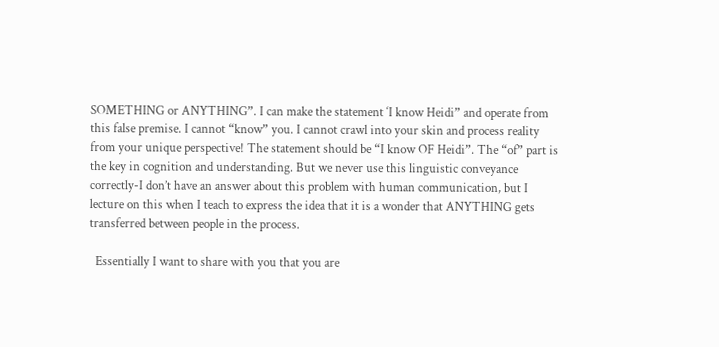SOMETHING or ANYTHING”. I can make the statement ‘I know Heidi” and operate from this false premise. I cannot “know” you. I cannot crawl into your skin and process reality from your unique perspective! The statement should be “I know OF Heidi”. The “of” part is the key in cognition and understanding. But we never use this linguistic conveyance correctly-I don’t have an answer about this problem with human communication, but I lecture on this when I teach to express the idea that it is a wonder that ANYTHING gets transferred between people in the process.

  Essentially I want to share with you that you are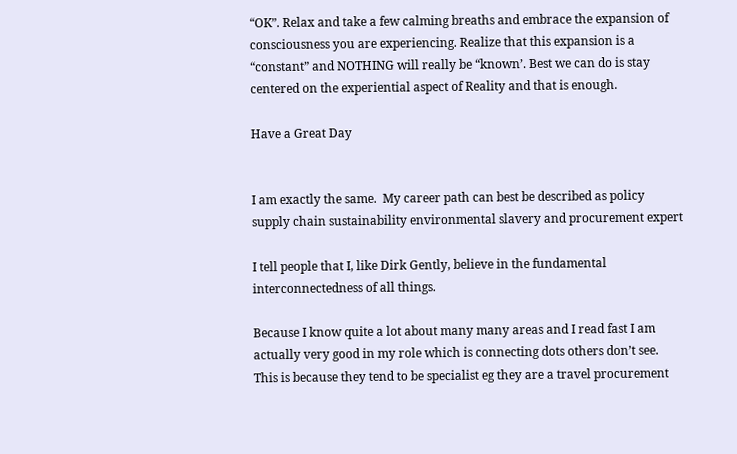“OK”. Relax and take a few calming breaths and embrace the expansion of consciousness you are experiencing. Realize that this expansion is a “constant” and NOTHING will really be “known’. Best we can do is stay centered on the experiential aspect of Reality and that is enough.

Have a Great Day


I am exactly the same.  My career path can best be described as policy supply chain sustainability environmental slavery and procurement expert

I tell people that I, like Dirk Gently, believe in the fundamental interconnectedness of all things.

Because I know quite a lot about many many areas and I read fast I am actually very good in my role which is connecting dots others don’t see.  This is because they tend to be specialist eg they are a travel procurement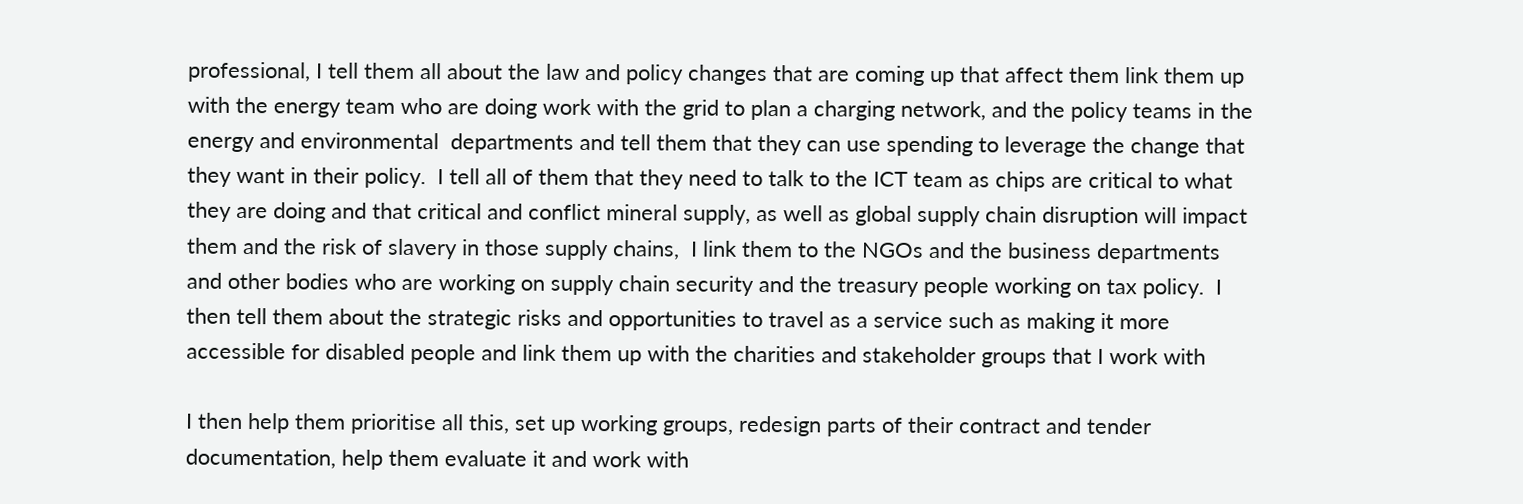professional, I tell them all about the law and policy changes that are coming up that affect them link them up with the energy team who are doing work with the grid to plan a charging network, and the policy teams in the energy and environmental  departments and tell them that they can use spending to leverage the change that they want in their policy.  I tell all of them that they need to talk to the ICT team as chips are critical to what they are doing and that critical and conflict mineral supply, as well as global supply chain disruption will impact them and the risk of slavery in those supply chains,  I link them to the NGOs and the business departments and other bodies who are working on supply chain security and the treasury people working on tax policy.  I then tell them about the strategic risks and opportunities to travel as a service such as making it more accessible for disabled people and link them up with the charities and stakeholder groups that I work with

I then help them prioritise all this, set up working groups, redesign parts of their contract and tender documentation, help them evaluate it and work with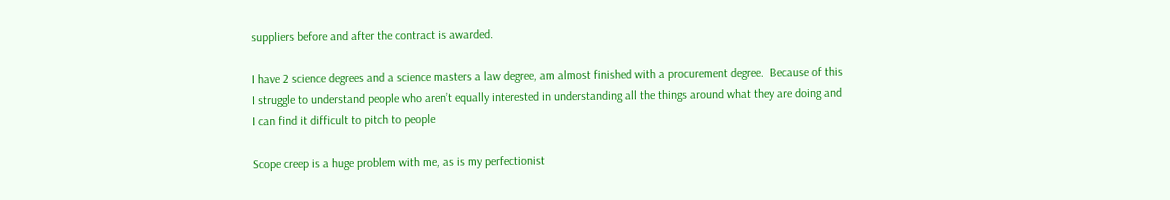suppliers before and after the contract is awarded.

I have 2 science degrees and a science masters a law degree, am almost finished with a procurement degree.  Because of this I struggle to understand people who aren’t equally interested in understanding all the things around what they are doing and I can find it difficult to pitch to people

Scope creep is a huge problem with me, as is my perfectionist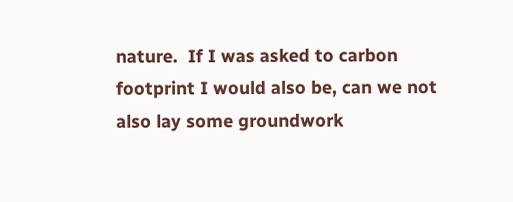nature.  If I was asked to carbon footprint I would also be, can we not also lay some groundwork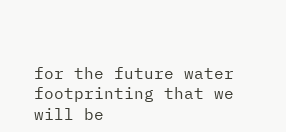for the future water footprinting that we will be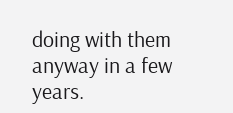doing with them anyway in a few years.